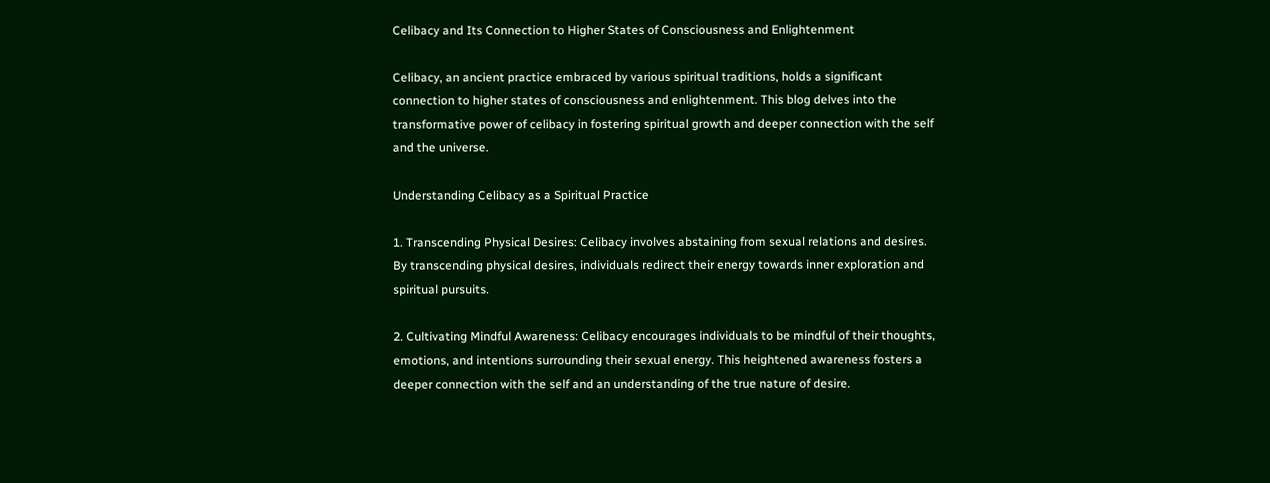Celibacy and Its Connection to Higher States of Consciousness and Enlightenment

Celibacy, an ancient practice embraced by various spiritual traditions, holds a significant connection to higher states of consciousness and enlightenment. This blog delves into the transformative power of celibacy in fostering spiritual growth and deeper connection with the self and the universe.

Understanding Celibacy as a Spiritual Practice

1. Transcending Physical Desires: Celibacy involves abstaining from sexual relations and desires. By transcending physical desires, individuals redirect their energy towards inner exploration and spiritual pursuits.

2. Cultivating Mindful Awareness: Celibacy encourages individuals to be mindful of their thoughts, emotions, and intentions surrounding their sexual energy. This heightened awareness fosters a deeper connection with the self and an understanding of the true nature of desire.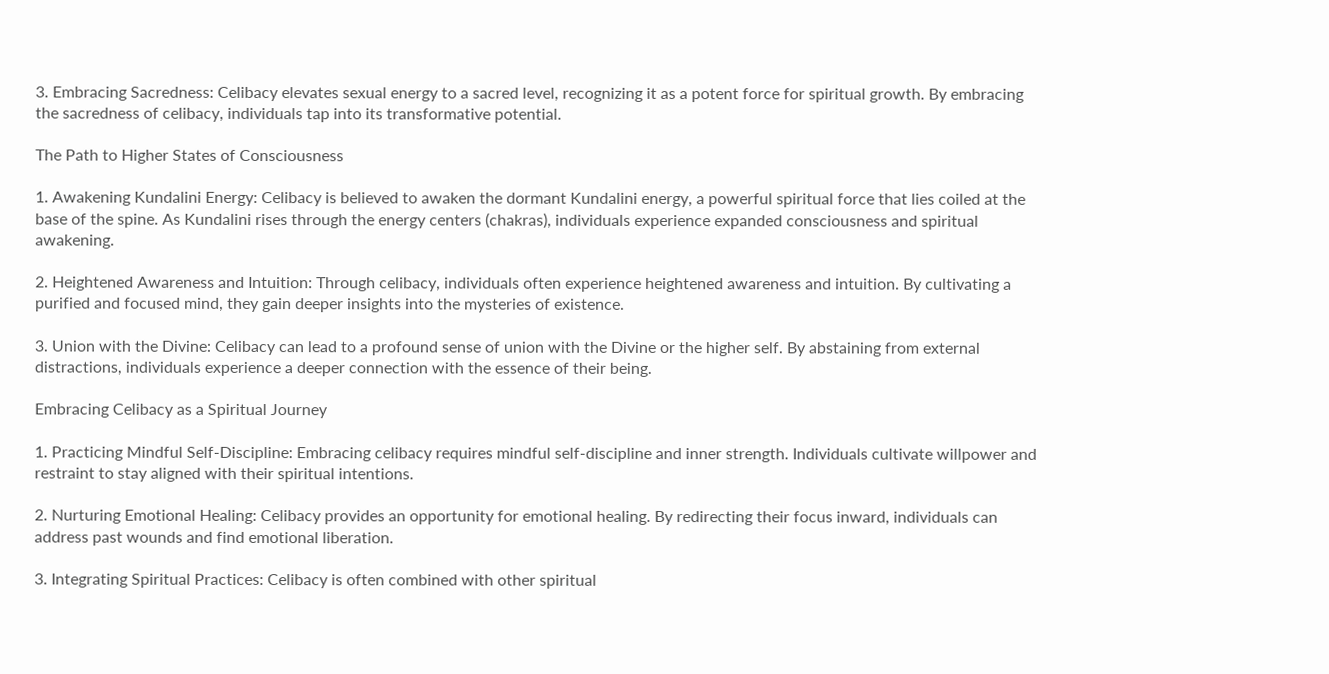3. Embracing Sacredness: Celibacy elevates sexual energy to a sacred level, recognizing it as a potent force for spiritual growth. By embracing the sacredness of celibacy, individuals tap into its transformative potential.

The Path to Higher States of Consciousness

1. Awakening Kundalini Energy: Celibacy is believed to awaken the dormant Kundalini energy, a powerful spiritual force that lies coiled at the base of the spine. As Kundalini rises through the energy centers (chakras), individuals experience expanded consciousness and spiritual awakening.

2. Heightened Awareness and Intuition: Through celibacy, individuals often experience heightened awareness and intuition. By cultivating a purified and focused mind, they gain deeper insights into the mysteries of existence.

3. Union with the Divine: Celibacy can lead to a profound sense of union with the Divine or the higher self. By abstaining from external distractions, individuals experience a deeper connection with the essence of their being.

Embracing Celibacy as a Spiritual Journey

1. Practicing Mindful Self-Discipline: Embracing celibacy requires mindful self-discipline and inner strength. Individuals cultivate willpower and restraint to stay aligned with their spiritual intentions.

2. Nurturing Emotional Healing: Celibacy provides an opportunity for emotional healing. By redirecting their focus inward, individuals can address past wounds and find emotional liberation.

3. Integrating Spiritual Practices: Celibacy is often combined with other spiritual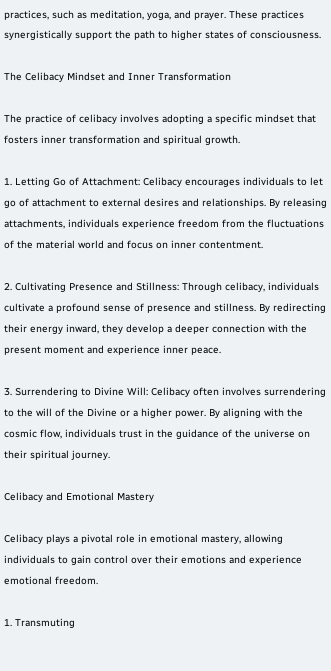practices, such as meditation, yoga, and prayer. These practices synergistically support the path to higher states of consciousness.

The Celibacy Mindset and Inner Transformation

The practice of celibacy involves adopting a specific mindset that fosters inner transformation and spiritual growth.

1. Letting Go of Attachment: Celibacy encourages individuals to let go of attachment to external desires and relationships. By releasing attachments, individuals experience freedom from the fluctuations of the material world and focus on inner contentment.

2. Cultivating Presence and Stillness: Through celibacy, individuals cultivate a profound sense of presence and stillness. By redirecting their energy inward, they develop a deeper connection with the present moment and experience inner peace.

3. Surrendering to Divine Will: Celibacy often involves surrendering to the will of the Divine or a higher power. By aligning with the cosmic flow, individuals trust in the guidance of the universe on their spiritual journey.

Celibacy and Emotional Mastery

Celibacy plays a pivotal role in emotional mastery, allowing individuals to gain control over their emotions and experience emotional freedom.

1. Transmuting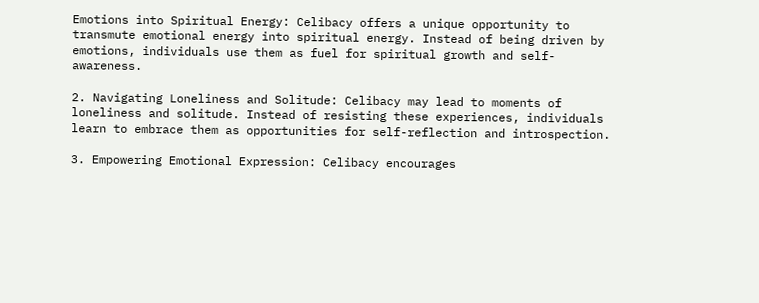Emotions into Spiritual Energy: Celibacy offers a unique opportunity to transmute emotional energy into spiritual energy. Instead of being driven by emotions, individuals use them as fuel for spiritual growth and self-awareness.

2. Navigating Loneliness and Solitude: Celibacy may lead to moments of loneliness and solitude. Instead of resisting these experiences, individuals learn to embrace them as opportunities for self-reflection and introspection.

3. Empowering Emotional Expression: Celibacy encourages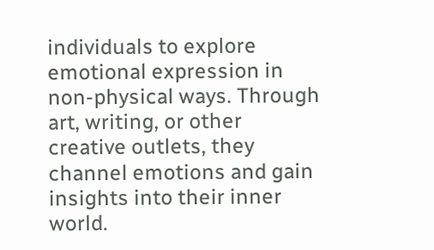individuals to explore emotional expression in non-physical ways. Through art, writing, or other creative outlets, they channel emotions and gain insights into their inner world.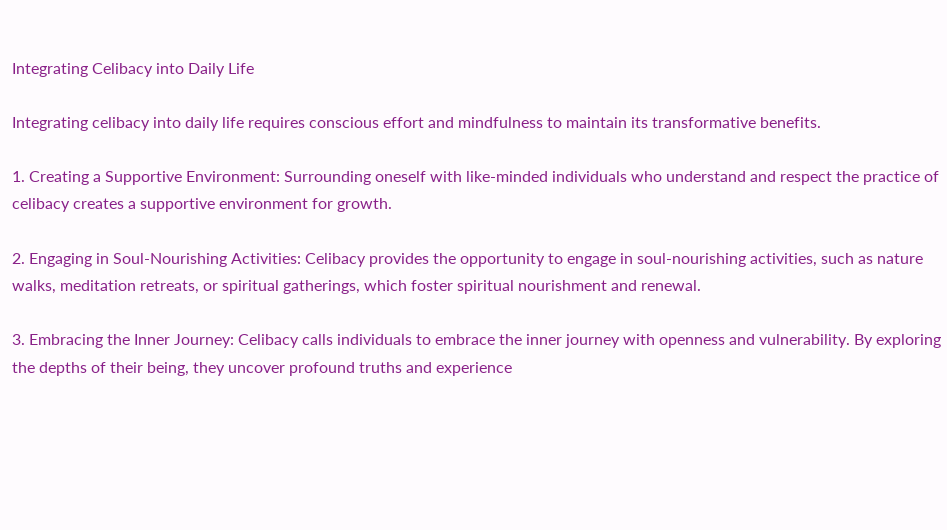Integrating Celibacy into Daily Life

Integrating celibacy into daily life requires conscious effort and mindfulness to maintain its transformative benefits.

1. Creating a Supportive Environment: Surrounding oneself with like-minded individuals who understand and respect the practice of celibacy creates a supportive environment for growth.

2. Engaging in Soul-Nourishing Activities: Celibacy provides the opportunity to engage in soul-nourishing activities, such as nature walks, meditation retreats, or spiritual gatherings, which foster spiritual nourishment and renewal.

3. Embracing the Inner Journey: Celibacy calls individuals to embrace the inner journey with openness and vulnerability. By exploring the depths of their being, they uncover profound truths and experience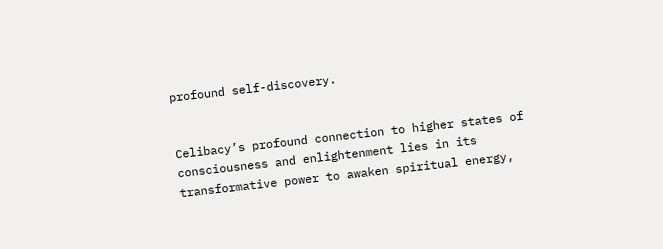profound self-discovery.


Celibacy’s profound connection to higher states of consciousness and enlightenment lies in its transformative power to awaken spiritual energy,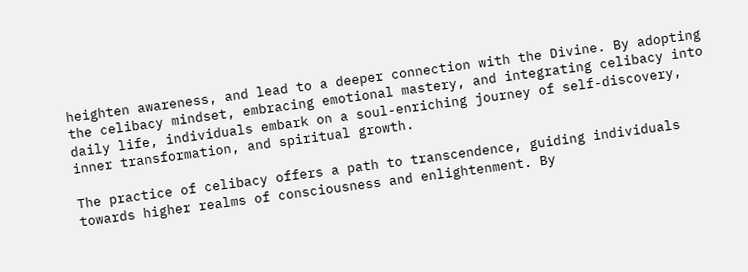heighten awareness, and lead to a deeper connection with the Divine. By adopting the celibacy mindset, embracing emotional mastery, and integrating celibacy into daily life, individuals embark on a soul-enriching journey of self-discovery, inner transformation, and spiritual growth.

The practice of celibacy offers a path to transcendence, guiding individuals towards higher realms of consciousness and enlightenment. By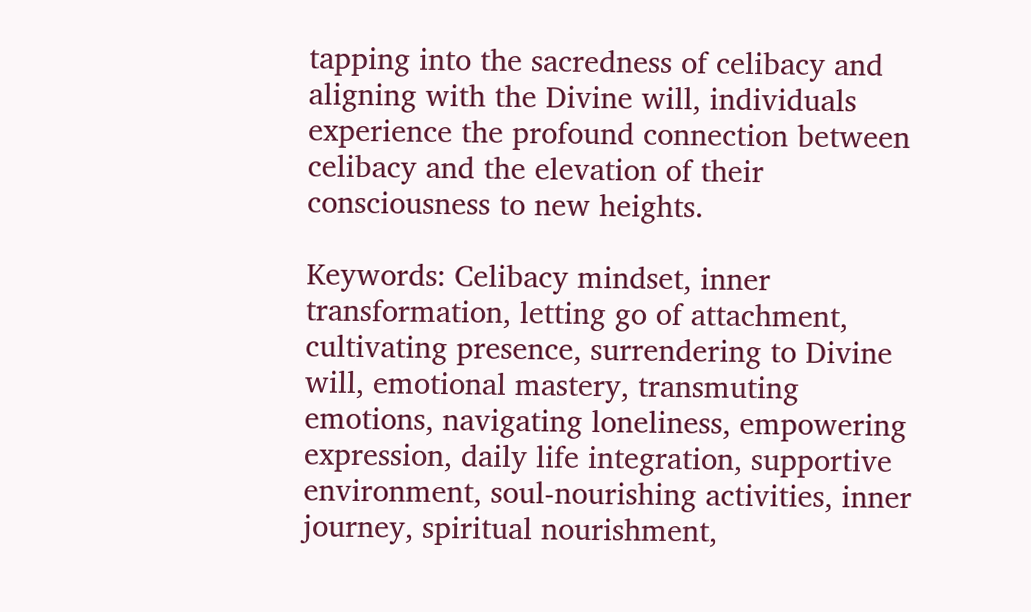tapping into the sacredness of celibacy and aligning with the Divine will, individuals experience the profound connection between celibacy and the elevation of their consciousness to new heights.

Keywords: Celibacy mindset, inner transformation, letting go of attachment, cultivating presence, surrendering to Divine will, emotional mastery, transmuting emotions, navigating loneliness, empowering expression, daily life integration, supportive environment, soul-nourishing activities, inner journey, spiritual nourishment,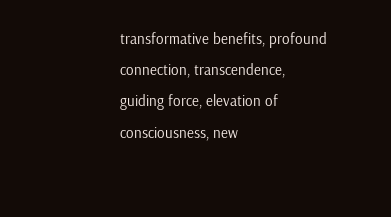transformative benefits, profound connection, transcendence, guiding force, elevation of consciousness, new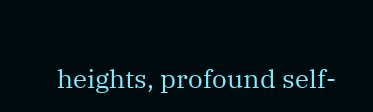heights, profound self-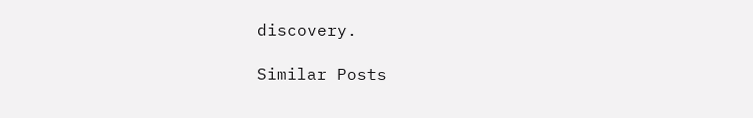discovery.

Similar Posts